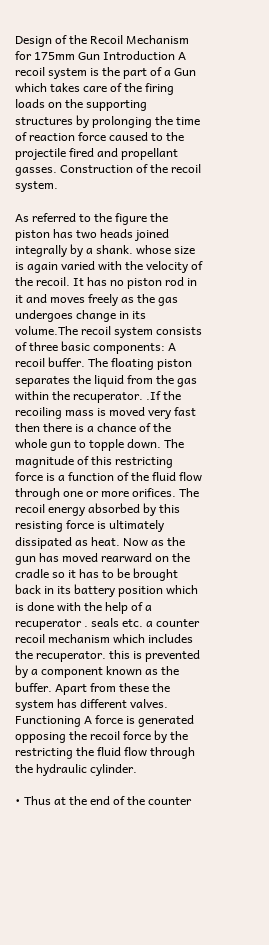Design of the Recoil Mechanism for 175mm Gun Introduction A recoil system is the part of a Gun which takes care of the firing loads on the supporting structures by prolonging the time of reaction force caused to the projectile fired and propellant gasses. Construction of the recoil system.

As referred to the figure the piston has two heads joined integrally by a shank. whose size is again varied with the velocity of the recoil. It has no piston rod in it and moves freely as the gas undergoes change in its volume.The recoil system consists of three basic components: A recoil buffer. The floating piston separates the liquid from the gas within the recuperator. .If the recoiling mass is moved very fast then there is a chance of the whole gun to topple down. The magnitude of this restricting force is a function of the fluid flow through one or more orifices. The recoil energy absorbed by this resisting force is ultimately dissipated as heat. Now as the gun has moved rearward on the cradle so it has to be brought back in its battery position which is done with the help of a recuperator . seals etc. a counter recoil mechanism which includes the recuperator. this is prevented by a component known as the buffer. Apart from these the system has different valves. Functioning A force is generated opposing the recoil force by the restricting the fluid flow through the hydraulic cylinder.

• Thus at the end of the counter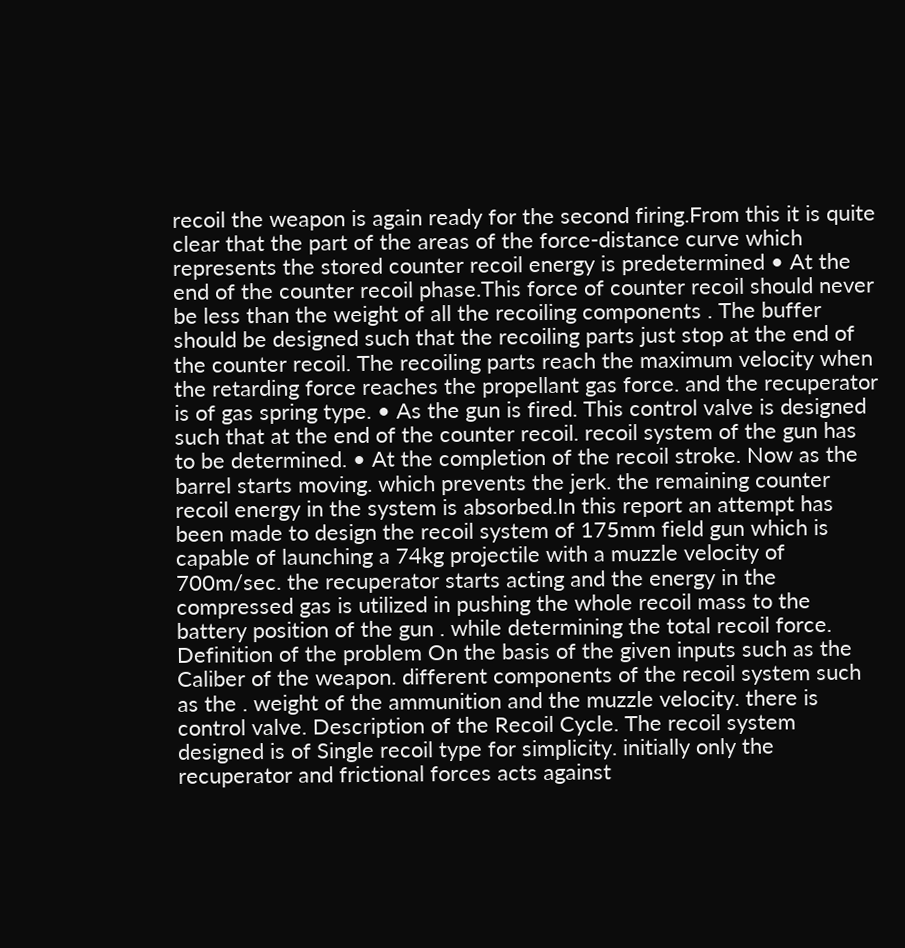recoil the weapon is again ready for the second firing.From this it is quite clear that the part of the areas of the force-distance curve which represents the stored counter recoil energy is predetermined • At the end of the counter recoil phase.This force of counter recoil should never be less than the weight of all the recoiling components . The buffer should be designed such that the recoiling parts just stop at the end of the counter recoil. The recoiling parts reach the maximum velocity when the retarding force reaches the propellant gas force. and the recuperator is of gas spring type. • As the gun is fired. This control valve is designed such that at the end of the counter recoil. recoil system of the gun has to be determined. • At the completion of the recoil stroke. Now as the barrel starts moving. which prevents the jerk. the remaining counter recoil energy in the system is absorbed.In this report an attempt has been made to design the recoil system of 175mm field gun which is capable of launching a 74kg projectile with a muzzle velocity of 700m/sec. the recuperator starts acting and the energy in the compressed gas is utilized in pushing the whole recoil mass to the battery position of the gun . while determining the total recoil force. Definition of the problem On the basis of the given inputs such as the Caliber of the weapon. different components of the recoil system such as the . weight of the ammunition and the muzzle velocity. there is control valve. Description of the Recoil Cycle. The recoil system designed is of Single recoil type for simplicity. initially only the recuperator and frictional forces acts against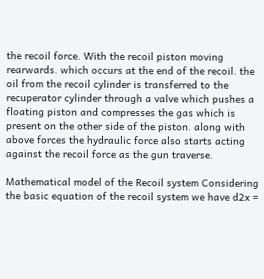the recoil force. With the recoil piston moving rearwards. which occurs at the end of the recoil. the oil from the recoil cylinder is transferred to the recuperator cylinder through a valve which pushes a floating piston and compresses the gas which is present on the other side of the piston. along with above forces the hydraulic force also starts acting against the recoil force as the gun traverse.

Mathematical model of the Recoil system Considering the basic equation of the recoil system we have d2x =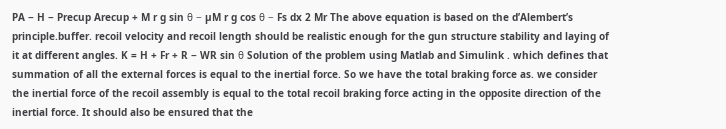PA − H − Precup Arecup + M r g sin θ − µM r g cos θ − Fs dx 2 Mr The above equation is based on the d’Alembert’s principle.buffer. recoil velocity and recoil length should be realistic enough for the gun structure stability and laying of it at different angles. K = H + Fr + R − WR sin θ Solution of the problem using Matlab and Simulink . which defines that summation of all the external forces is equal to the inertial force. So we have the total braking force as. we consider the inertial force of the recoil assembly is equal to the total recoil braking force acting in the opposite direction of the inertial force. It should also be ensured that the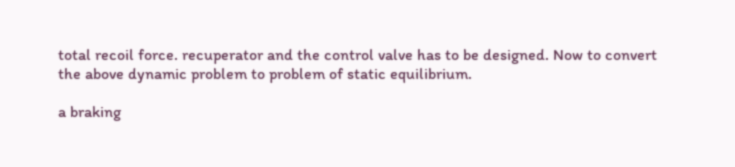total recoil force. recuperator and the control valve has to be designed. Now to convert the above dynamic problem to problem of static equilibrium.

a braking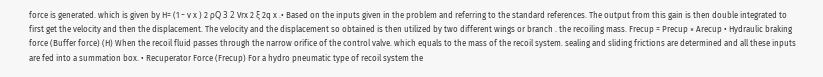force is generated. which is given by H= (1 − v x ) 2 ρQ 3 2 Vrx 2 ξ 2q x .• Based on the inputs given in the problem and referring to the standard references. The output from this gain is then double integrated to first get the velocity and then the displacement. The velocity and the displacement so obtained is then utilized by two different wings or branch . the recoiling mass. Frecup = Precup × Arecup • Hydraulic braking force (Buffer force) (H) When the recoil fluid passes through the narrow orifice of the control valve. which equals to the mass of the recoil system. sealing and sliding frictions are determined and all these inputs are fed into a summation box. • Recuperator Force (Frecup) For a hydro pneumatic type of recoil system the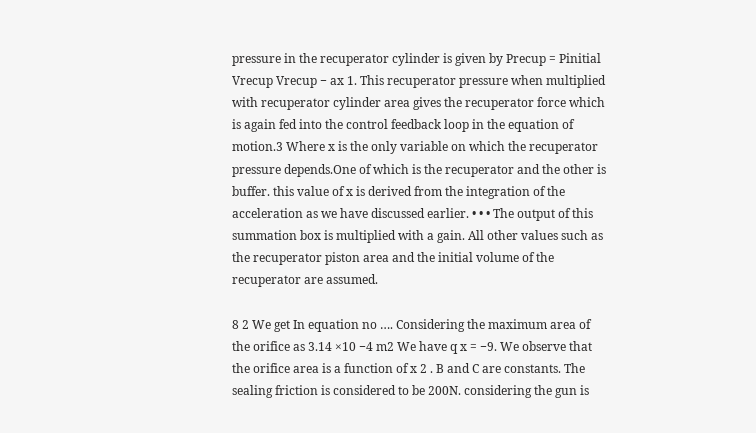pressure in the recuperator cylinder is given by Precup = Pinitial Vrecup Vrecup − ax 1. This recuperator pressure when multiplied with recuperator cylinder area gives the recuperator force which is again fed into the control feedback loop in the equation of motion.3 Where x is the only variable on which the recuperator pressure depends.One of which is the recuperator and the other is buffer. this value of x is derived from the integration of the acceleration as we have discussed earlier. • • • The output of this summation box is multiplied with a gain. All other values such as the recuperator piston area and the initial volume of the recuperator are assumed.

8 2 We get In equation no …. Considering the maximum area of the orifice as 3.14 ×10 −4 m2 We have q x = −9. We observe that the orifice area is a function of x 2 . B and C are constants. The sealing friction is considered to be 200N. considering the gun is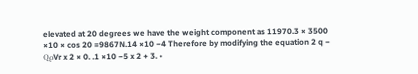elevated at 20 degrees we have the weight component as 11970.3 × 3500 ×10 × cos 20 =9867N.14 ×10 −4 Therefore by modifying the equation 2 q − QρVr x 2 × 0. .1 ×10 −5 x 2 + 3. •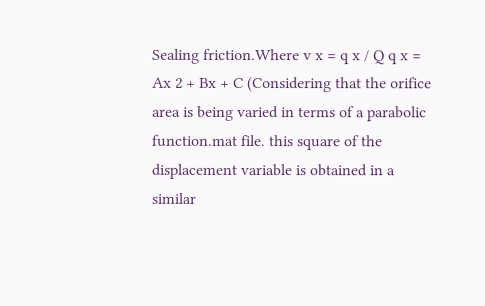Sealing friction.Where v x = q x / Q q x = Ax 2 + Bx + C (Considering that the orifice area is being varied in terms of a parabolic function.mat file. this square of the displacement variable is obtained in a similar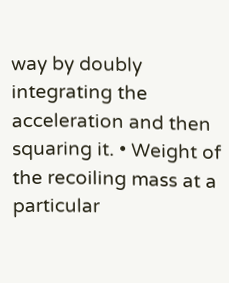way by doubly integrating the acceleration and then squaring it. • Weight of the recoiling mass at a particular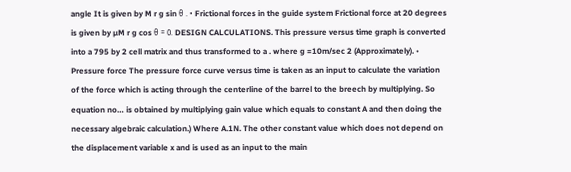angle It is given by M r g sin θ . • Frictional forces in the guide system Frictional force at 20 degrees is given by µM r g cos θ = 0. DESIGN CALCULATIONS. This pressure versus time graph is converted into a 795 by 2 cell matrix and thus transformed to a . where g =10m/sec 2 (Approximately). • Pressure force The pressure force curve versus time is taken as an input to calculate the variation of the force which is acting through the centerline of the barrel to the breech by multiplying. So equation no… is obtained by multiplying gain value which equals to constant A and then doing the necessary algebraic calculation.) Where A.1N. The other constant value which does not depend on the displacement variable x and is used as an input to the main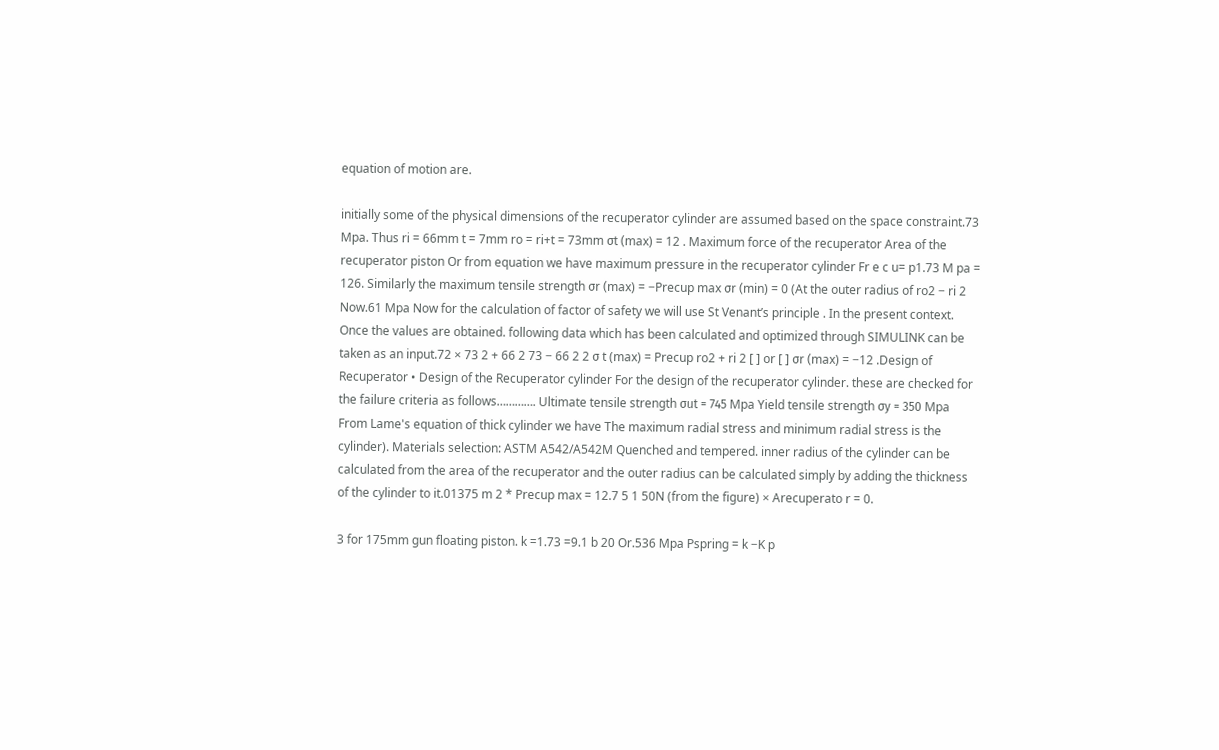equation of motion are.

initially some of the physical dimensions of the recuperator cylinder are assumed based on the space constraint.73 Mpa. Thus ri = 66mm t = 7mm ro = ri+t = 73mm σt (max) = 12 . Maximum force of the recuperator Area of the recuperator piston Or from equation we have maximum pressure in the recuperator cylinder Fr e c u= p1.73 M pa = 126. Similarly the maximum tensile strength σr (max) = −Precup max σr (min) = 0 (At the outer radius of ro2 − ri 2 Now.61 Mpa Now for the calculation of factor of safety we will use St Venant’s principle . In the present context. Once the values are obtained. following data which has been calculated and optimized through SIMULINK can be taken as an input.72 × 73 2 + 66 2 73 − 66 2 2 σ t (max) = Precup ro2 + ri 2 [ ] or [ ] σr (max) = −12 .Design of Recuperator • Design of the Recuperator cylinder For the design of the recuperator cylinder. these are checked for the failure criteria as follows…………. Ultimate tensile strength σut = 745 Mpa Yield tensile strength σy = 350 Mpa From Lame's equation of thick cylinder we have The maximum radial stress and minimum radial stress is the cylinder). Materials selection: ASTM A542/A542M Quenched and tempered. inner radius of the cylinder can be calculated from the area of the recuperator and the outer radius can be calculated simply by adding the thickness of the cylinder to it.01375 m 2 * Precup max = 12.7 5 1 50N (from the figure) × Arecuperato r = 0.

3 for 175mm gun floating piston. k =1.73 =9.1 b 20 Or.536 Mpa Pspring = k −K p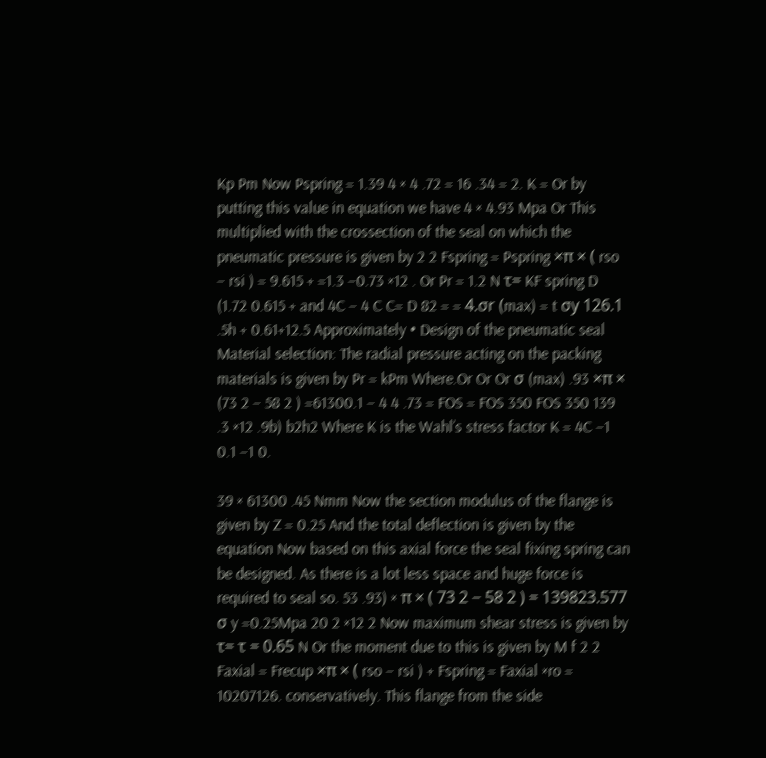Kp Pm Now Pspring = 1.39 4 × 4 .72 = 16 .34 = 2. K = Or by putting this value in equation we have 4 × 4.93 Mpa Or This multiplied with the crossection of the seal on which the pneumatic pressure is given by 2 2 Fspring = Pspring ×π × ( rso − rsi ) = 9.615 + =1.3 −0.73 ×12 . Or Pr = 1.2 N τ= KF spring D (1.72 0.615 + and 4C − 4 C C= D 82 = = 4.σr (max) = t σy 126.1 .5h + 0.61+12.5 Approximately • Design of the pneumatic seal Material selection: The radial pressure acting on the packing materials is given by Pr = kPm Where.Or Or Or σ (max) .93 ×π × (73 2 − 58 2 ) =61300.1 − 4 4 .73 = FOS = FOS 350 FOS 350 139 .3 ×12 .9b) b2h2 Where K is the Wahl’s stress factor K = 4C −1 0.1 −1 0.

39 × 61300 .45 Nmm Now the section modulus of the flange is given by Z = 0.25 And the total deflection is given by the equation Now based on this axial force the seal fixing spring can be designed. As there is a lot less space and huge force is required to seal so. 53 .93) × π × ( 73 2 − 58 2 ) = 139823.577 σ y =0.25Mpa 20 2 ×12 2 Now maximum shear stress is given by τ= τ = 0.65 N Or the moment due to this is given by M f 2 2 Faxial = Frecup ×π × ( rso − rsi ) + Fspring = Faxial ×ro = 10207126. conservatively. This flange from the side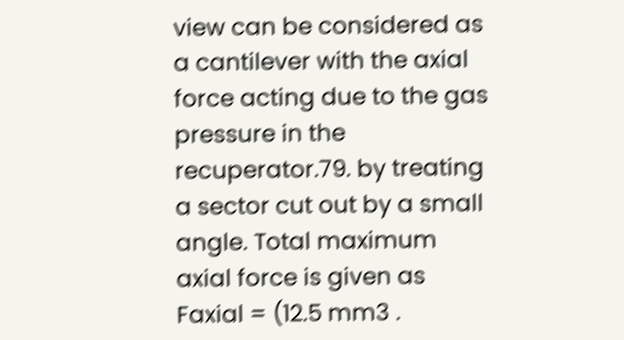view can be considered as a cantilever with the axial force acting due to the gas pressure in the recuperator.79. by treating a sector cut out by a small angle. Total maximum axial force is given as Faxial = (12.5 mm3 .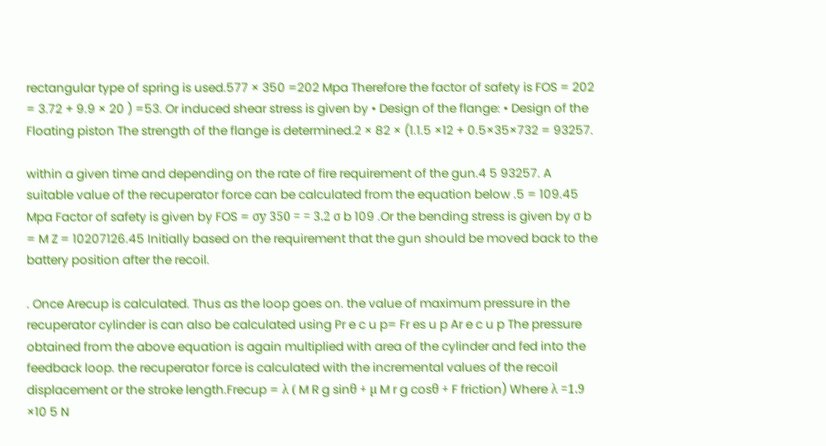rectangular type of spring is used.577 × 350 =202 Mpa Therefore the factor of safety is FOS = 202 = 3.72 + 9.9 × 20 ) =53. Or induced shear stress is given by • Design of the flange: • Design of the Floating piston The strength of the flange is determined.2 × 82 × (1.1.5 ×12 + 0.5×35×732 = 93257.

within a given time and depending on the rate of fire requirement of the gun.4 5 93257. A suitable value of the recuperator force can be calculated from the equation below .5 = 109.45 Mpa Factor of safety is given by FOS = σy 350 = = 3.2 σ b 109 .Or the bending stress is given by σ b = M Z = 10207126.45 Initially based on the requirement that the gun should be moved back to the battery position after the recoil.

. Once Arecup is calculated. Thus as the loop goes on. the value of maximum pressure in the recuperator cylinder is can also be calculated using Pr e c u p= Fr es u p Ar e c u p The pressure obtained from the above equation is again multiplied with area of the cylinder and fed into the feedback loop. the recuperator force is calculated with the incremental values of the recoil displacement or the stroke length.Frecup = λ ( M R g sinθ + µ M r g cosθ + F friction) Where λ =1.9 ×10 5 N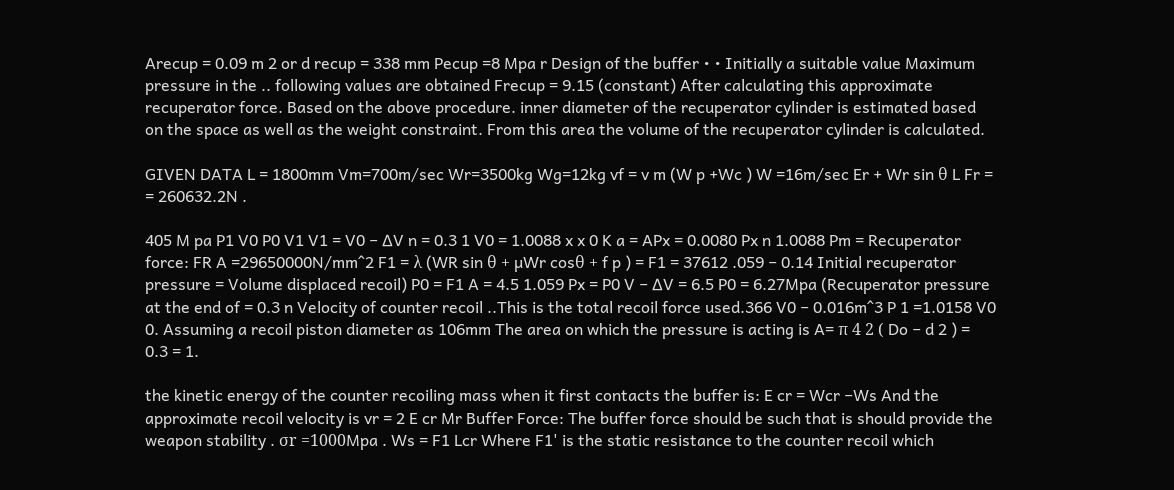Arecup = 0.09 m 2 or d recup = 338 mm Pecup =8 Mpa r Design of the buffer • • Initially a suitable value Maximum pressure in the .. following values are obtained Frecup = 9.15 (constant) After calculating this approximate recuperator force. Based on the above procedure. inner diameter of the recuperator cylinder is estimated based on the space as well as the weight constraint. From this area the volume of the recuperator cylinder is calculated.

GIVEN DATA L = 1800mm Vm=700m/sec Wr=3500kg Wg=12kg vf = v m (W p +Wc ) W =16m/sec Er + Wr sin θ L Fr = = 260632.2N .

405 M pa P1 V0 P0 V1 V1 = V0 − ∆V n = 0.3 1 V0 = 1.0088 x x 0 K a = APx = 0.0080 Px n 1.0088 Pm = Recuperator force: FR A =29650000N/mm^2 F1 = λ (WR sin θ + µWr cosθ + f p ) = F1 = 37612 .059 − 0.14 Initial recuperator pressure = Volume displaced recoil) P0 = F1 A = 4.5 1.059 Px = P0 V − ∆V = 6.5 P0 = 6.27Mpa (Recuperator pressure at the end of = 0.3 n Velocity of counter recoil ..This is the total recoil force used.366 V0 − 0.016m^3 P 1 =1.0158 V0 0. Assuming a recoil piston diameter as 106mm The area on which the pressure is acting is A= π 4 2 ( Do − d 2 ) = 0.3 = 1.

the kinetic energy of the counter recoiling mass when it first contacts the buffer is: E cr = Wcr −Ws And the approximate recoil velocity is vr = 2 E cr Mr Buffer Force: The buffer force should be such that is should provide the weapon stability . σr =1000Mpa . Ws = F1 Lcr Where F1' is the static resistance to the counter recoil which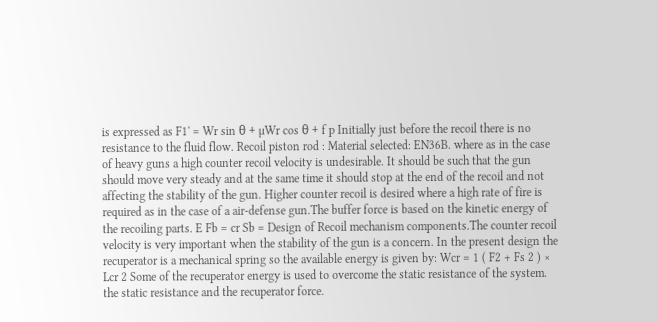is expressed as F1' = Wr sin θ + µWr cos θ + f p Initially just before the recoil there is no resistance to the fluid flow. Recoil piston rod : Material selected: EN36B. where as in the case of heavy guns a high counter recoil velocity is undesirable. It should be such that the gun should move very steady and at the same time it should stop at the end of the recoil and not affecting the stability of the gun. Higher counter recoil is desired where a high rate of fire is required as in the case of a air-defense gun.The buffer force is based on the kinetic energy of the recoiling parts. E Fb = cr Sb = Design of Recoil mechanism components.The counter recoil velocity is very important when the stability of the gun is a concern. In the present design the recuperator is a mechanical spring so the available energy is given by: Wcr = 1 ( F2 + Fs 2 ) × Lcr 2 Some of the recuperator energy is used to overcome the static resistance of the system. the static resistance and the recuperator force.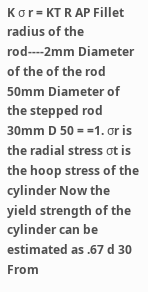K σ r = KT R AP Fillet radius of the rod----2mm Diameter of the of the rod 50mm Diameter of the stepped rod 30mm D 50 = =1. σr is the radial stress σt is the hoop stress of the cylinder Now the yield strength of the cylinder can be estimated as .67 d 30 From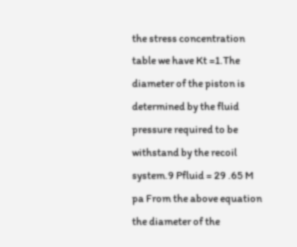the stress concentration table we have Kt =1.The diameter of the piston is determined by the fluid pressure required to be withstand by the recoil system.9 Pfluid = 29 .65 M pa From the above equation the diameter of the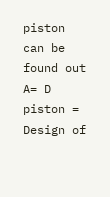piston can be found out A= D piston = Design of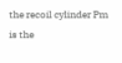the recoil cylinder Pm is the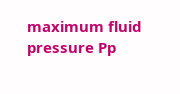maximum fluid pressure Pp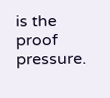is the proof pressure.